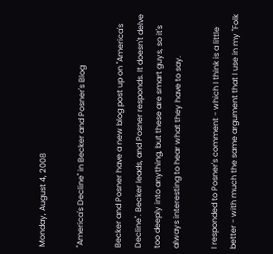Monday, August 4, 2008

"America's Decline" in Becker and Posner's Blog

Becker and Posner have a new blog post up on "America's Decline". Becker leads, and Posner responds. It doesn't delve too deeply into anything, but these are smart guys, so it's always interesting to hear what they have to say.

I responded to Posner's comment - which I think is a little better - with much the same argument that I use in my "Folk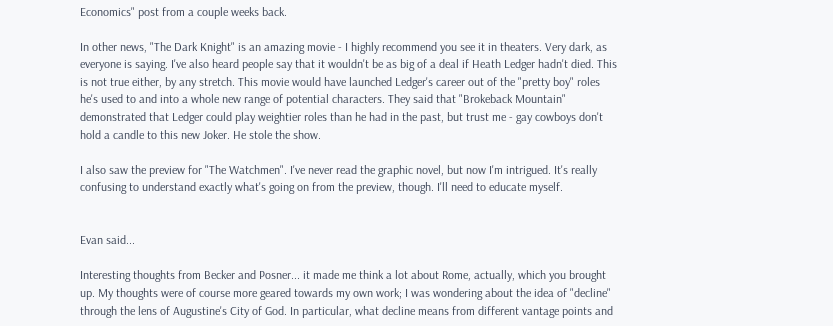Economics" post from a couple weeks back.

In other news, "The Dark Knight" is an amazing movie - I highly recommend you see it in theaters. Very dark, as everyone is saying. I've also heard people say that it wouldn't be as big of a deal if Heath Ledger hadn't died. This is not true either, by any stretch. This movie would have launched Ledger's career out of the "pretty boy" roles he's used to and into a whole new range of potential characters. They said that "Brokeback Mountain" demonstrated that Ledger could play weightier roles than he had in the past, but trust me - gay cowboys don't hold a candle to this new Joker. He stole the show.

I also saw the preview for "The Watchmen". I've never read the graphic novel, but now I'm intrigued. It's really confusing to understand exactly what's going on from the preview, though. I'll need to educate myself.


Evan said...

Interesting thoughts from Becker and Posner... it made me think a lot about Rome, actually, which you brought up. My thoughts were of course more geared towards my own work; I was wondering about the idea of "decline" through the lens of Augustine's City of God. In particular, what decline means from different vantage points and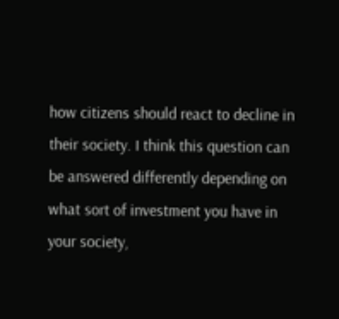how citizens should react to decline in their society. I think this question can be answered differently depending on what sort of investment you have in your society,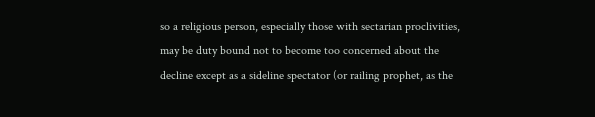so a religious person, especially those with sectarian proclivities, may be duty bound not to become too concerned about the decline except as a sideline spectator (or railing prophet, as the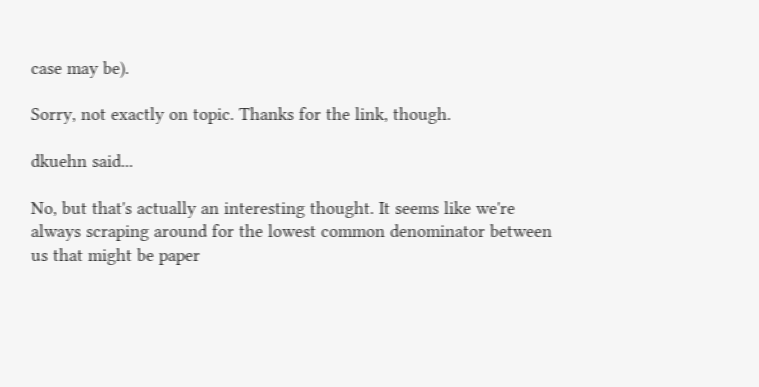case may be).

Sorry, not exactly on topic. Thanks for the link, though.

dkuehn said...

No, but that's actually an interesting thought. It seems like we're always scraping around for the lowest common denominator between us that might be paper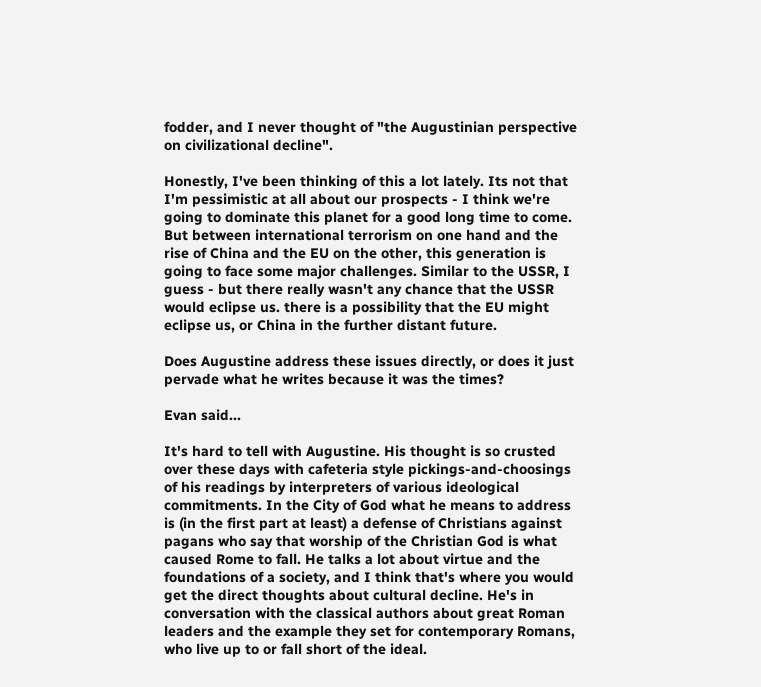fodder, and I never thought of "the Augustinian perspective on civilizational decline".

Honestly, I've been thinking of this a lot lately. Its not that I'm pessimistic at all about our prospects - I think we're going to dominate this planet for a good long time to come. But between international terrorism on one hand and the rise of China and the EU on the other, this generation is going to face some major challenges. Similar to the USSR, I guess - but there really wasn't any chance that the USSR would eclipse us. there is a possibility that the EU might eclipse us, or China in the further distant future.

Does Augustine address these issues directly, or does it just pervade what he writes because it was the times?

Evan said...

It's hard to tell with Augustine. His thought is so crusted over these days with cafeteria style pickings-and-choosings of his readings by interpreters of various ideological commitments. In the City of God what he means to address is (in the first part at least) a defense of Christians against pagans who say that worship of the Christian God is what caused Rome to fall. He talks a lot about virtue and the foundations of a society, and I think that's where you would get the direct thoughts about cultural decline. He's in conversation with the classical authors about great Roman leaders and the example they set for contemporary Romans, who live up to or fall short of the ideal.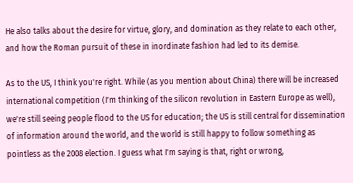He also talks about the desire for virtue, glory, and domination as they relate to each other, and how the Roman pursuit of these in inordinate fashion had led to its demise.

As to the US, I think you're right. While (as you mention about China) there will be increased international competition (I'm thinking of the silicon revolution in Eastern Europe as well), we're still seeing people flood to the US for education; the US is still central for dissemination of information around the world, and the world is still happy to follow something as pointless as the 2008 election. I guess what I'm saying is that, right or wrong,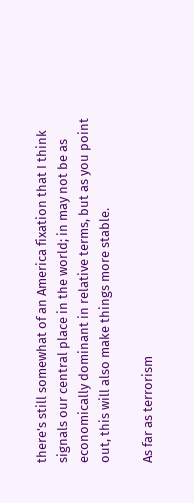there's still somewhat of an America fixation that I think signals our central place in the world; in may not be as economically dominant in relative terms, but as you point out, this will also make things more stable.

As far as terrorism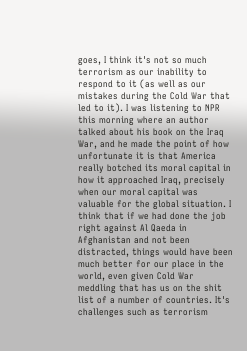goes, I think it's not so much terrorism as our inability to respond to it (as well as our mistakes during the Cold War that led to it). I was listening to NPR this morning where an author talked about his book on the Iraq War, and he made the point of how unfortunate it is that America really botched its moral capital in how it approached Iraq, precisely when our moral capital was valuable for the global situation. I think that if we had done the job right against Al Qaeda in Afghanistan and not been distracted, things would have been much better for our place in the world, even given Cold War meddling that has us on the shit list of a number of countries. It's challenges such as terrorism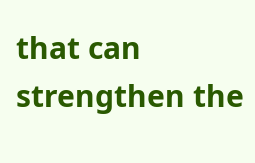that can strengthen the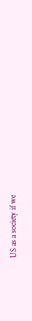US as a society if we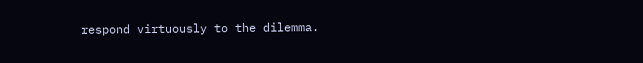respond virtuously to the dilemma.